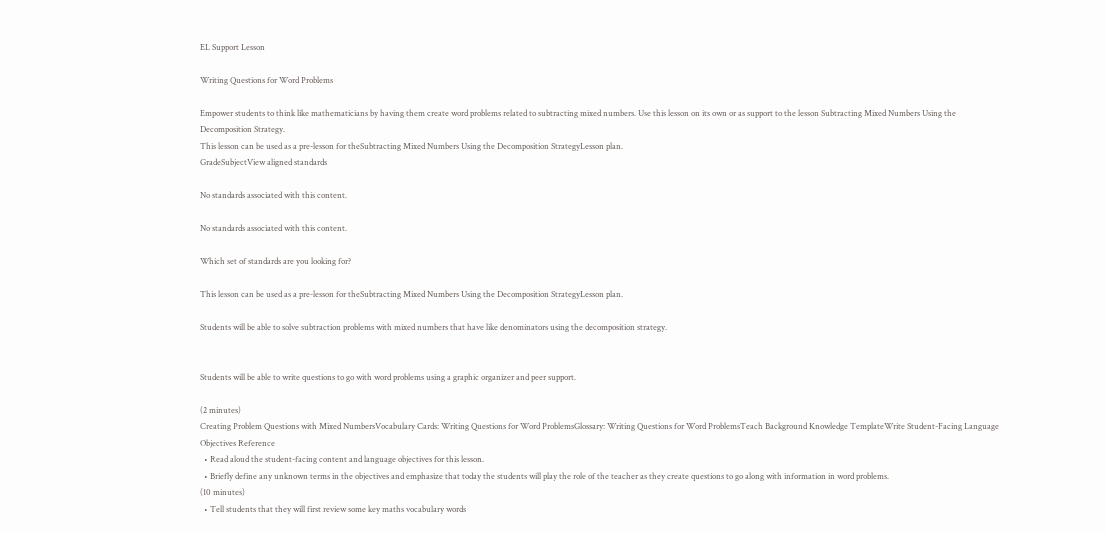EL Support Lesson

Writing Questions for Word Problems

Empower students to think like mathematicians by having them create word problems related to subtracting mixed numbers. Use this lesson on its own or as support to the lesson Subtracting Mixed Numbers Using the Decomposition Strategy.
This lesson can be used as a pre-lesson for theSubtracting Mixed Numbers Using the Decomposition StrategyLesson plan.
GradeSubjectView aligned standards

No standards associated with this content.

No standards associated with this content.

Which set of standards are you looking for?

This lesson can be used as a pre-lesson for theSubtracting Mixed Numbers Using the Decomposition StrategyLesson plan.

Students will be able to solve subtraction problems with mixed numbers that have like denominators using the decomposition strategy.


Students will be able to write questions to go with word problems using a graphic organizer and peer support.

(2 minutes)
Creating Problem Questions with Mixed NumbersVocabulary Cards: Writing Questions for Word ProblemsGlossary: Writing Questions for Word ProblemsTeach Background Knowledge TemplateWrite Student-Facing Language Objectives Reference
  • Read aloud the student-facing content and language objectives for this lesson.
  • Briefly define any unknown terms in the objectives and emphasize that today the students will play the role of the teacher as they create questions to go along with information in word problems.
(10 minutes)
  • Tell students that they will first review some key maths vocabulary words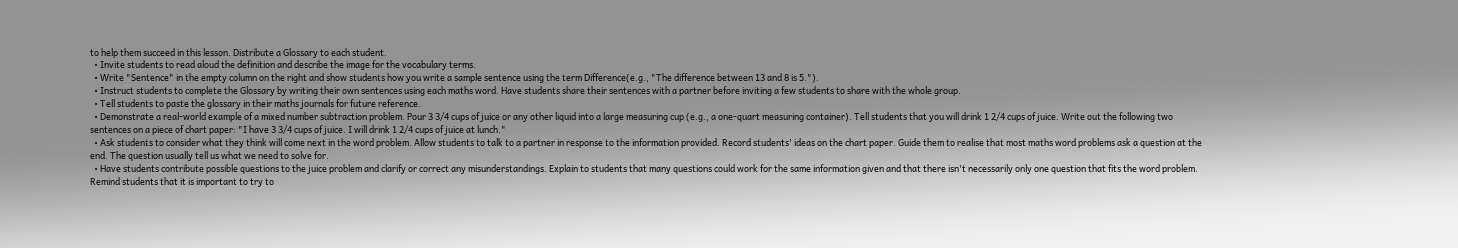to help them succeed in this lesson. Distribute a Glossary to each student.
  • Invite students to read aloud the definition and describe the image for the vocabulary terms.
  • Write "Sentence" in the empty column on the right and show students how you write a sample sentence using the term Difference(e.g., "The difference between 13 and 8 is 5.").
  • Instruct students to complete the Glossary by writing their own sentences using each maths word. Have students share their sentences with a partner before inviting a few students to share with the whole group.
  • Tell students to paste the glossary in their maths journals for future reference.
  • Demonstrate a real-world example of a mixed number subtraction problem. Pour 3 3/4 cups of juice or any other liquid into a large measuring cup (e.g., a one-quart measuring container). Tell students that you will drink 1 2/4 cups of juice. Write out the following two sentences on a piece of chart paper: "I have 3 3/4 cups of juice. I will drink 1 2/4 cups of juice at lunch."
  • Ask students to consider what they think will come next in the word problem. Allow students to talk to a partner in response to the information provided. Record students' ideas on the chart paper. Guide them to realise that most maths word problems ask a question at the end. The question usually tell us what we need to solve for.
  • Have students contribute possible questions to the juice problem and clarify or correct any misunderstandings. Explain to students that many questions could work for the same information given and that there isn't necessarily only one question that fits the word problem. Remind students that it is important to try to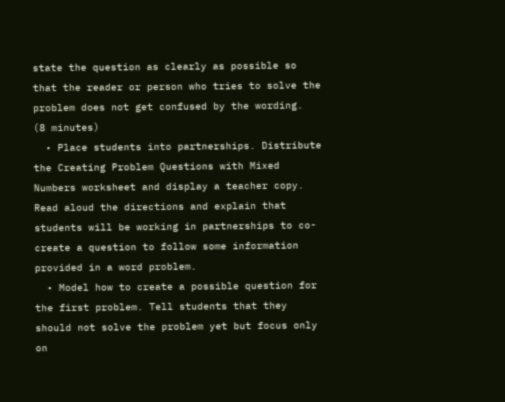state the question as clearly as possible so that the reader or person who tries to solve the problem does not get confused by the wording.
(8 minutes)
  • Place students into partnerships. Distribute the Creating Problem Questions with Mixed Numbers worksheet and display a teacher copy. Read aloud the directions and explain that students will be working in partnerships to co-create a question to follow some information provided in a word problem.
  • Model how to create a possible question for the first problem. Tell students that they should not solve the problem yet but focus only on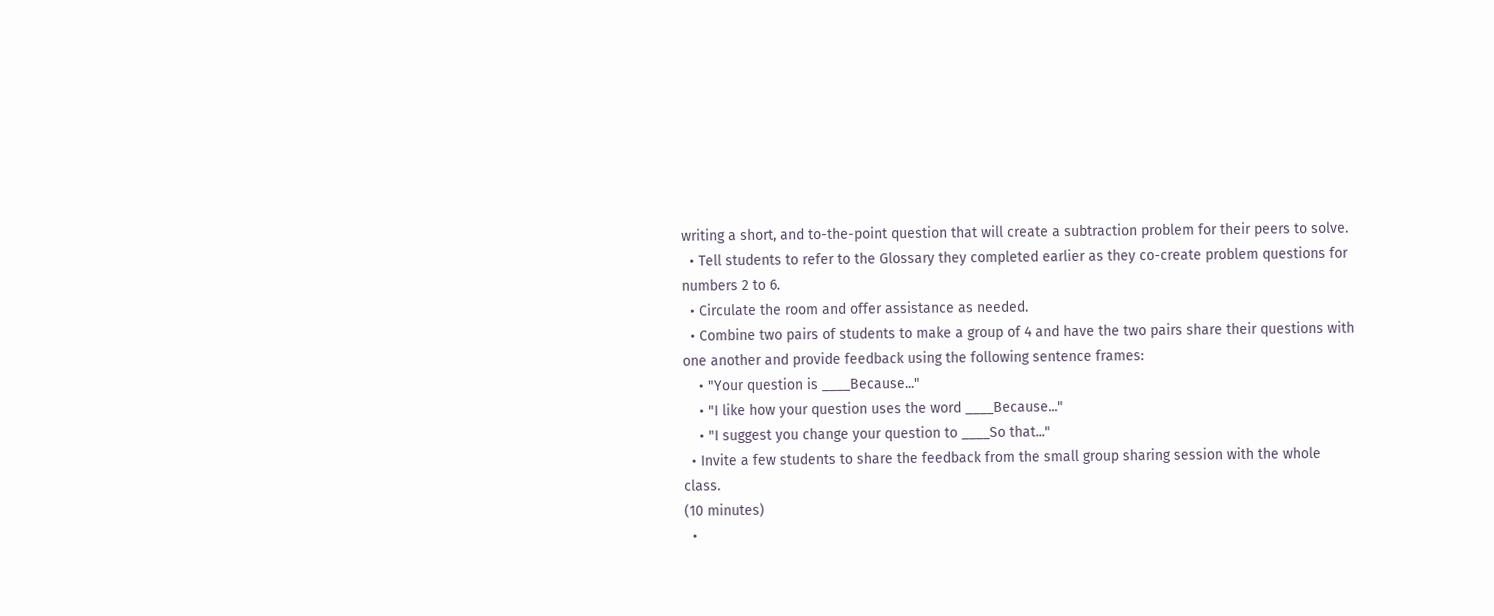writing a short, and to-the-point question that will create a subtraction problem for their peers to solve.
  • Tell students to refer to the Glossary they completed earlier as they co-create problem questions for numbers 2 to 6.
  • Circulate the room and offer assistance as needed.
  • Combine two pairs of students to make a group of 4 and have the two pairs share their questions with one another and provide feedback using the following sentence frames:
    • "Your question is ____Because..."
    • "I like how your question uses the word ____Because..."
    • "I suggest you change your question to ____So that..."
  • Invite a few students to share the feedback from the small group sharing session with the whole class.
(10 minutes)
  •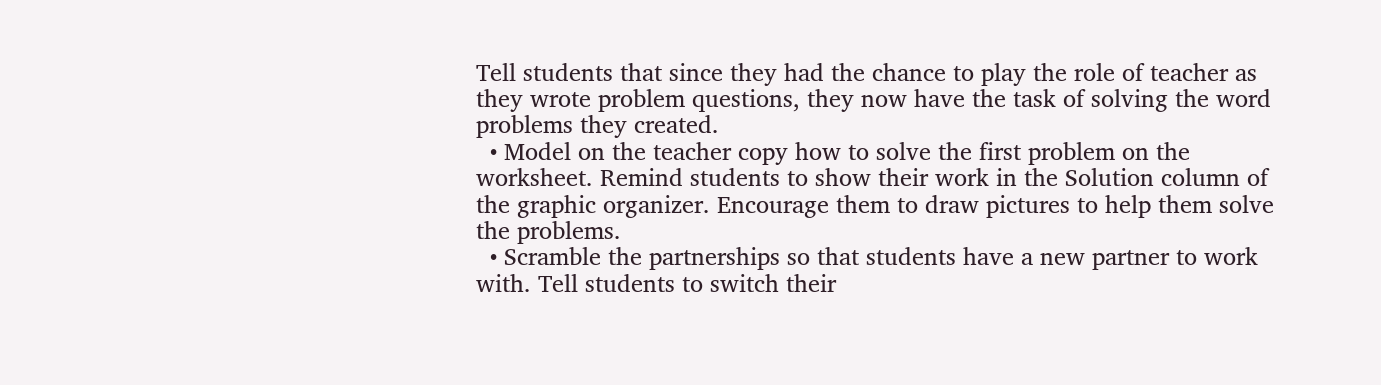Tell students that since they had the chance to play the role of teacher as they wrote problem questions, they now have the task of solving the word problems they created.
  • Model on the teacher copy how to solve the first problem on the worksheet. Remind students to show their work in the Solution column of the graphic organizer. Encourage them to draw pictures to help them solve the problems.
  • Scramble the partnerships so that students have a new partner to work with. Tell students to switch their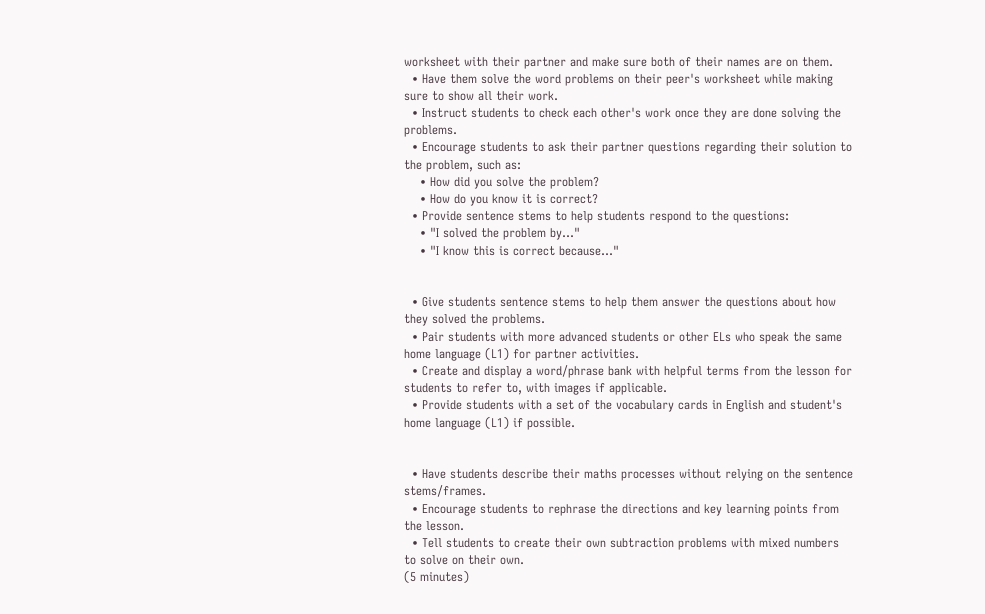worksheet with their partner and make sure both of their names are on them.
  • Have them solve the word problems on their peer's worksheet while making sure to show all their work.
  • Instruct students to check each other's work once they are done solving the problems.
  • Encourage students to ask their partner questions regarding their solution to the problem, such as:
    • How did you solve the problem?
    • How do you know it is correct?
  • Provide sentence stems to help students respond to the questions:
    • "I solved the problem by..."
    • "I know this is correct because..."


  • Give students sentence stems to help them answer the questions about how they solved the problems.
  • Pair students with more advanced students or other ELs who speak the same home language (L1) for partner activities.
  • Create and display a word/phrase bank with helpful terms from the lesson for students to refer to, with images if applicable.
  • Provide students with a set of the vocabulary cards in English and student's home language (L1) if possible.


  • Have students describe their maths processes without relying on the sentence stems/frames.
  • Encourage students to rephrase the directions and key learning points from the lesson.
  • Tell students to create their own subtraction problems with mixed numbers to solve on their own.
(5 minutes)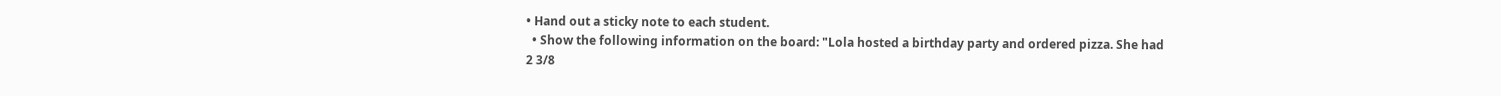• Hand out a sticky note to each student.
  • Show the following information on the board: "Lola hosted a birthday party and ordered pizza. She had 2 3/8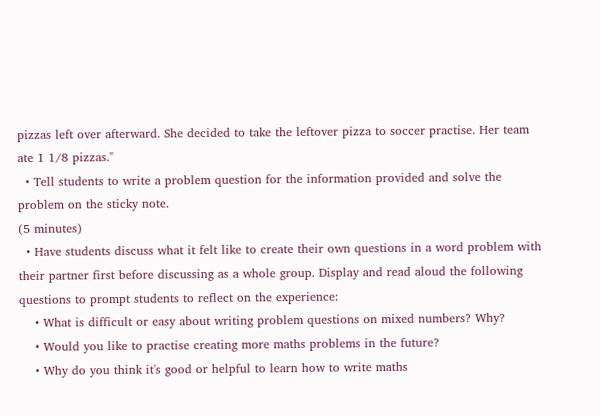pizzas left over afterward. She decided to take the leftover pizza to soccer practise. Her team ate 1 1/8 pizzas."
  • Tell students to write a problem question for the information provided and solve the problem on the sticky note.
(5 minutes)
  • Have students discuss what it felt like to create their own questions in a word problem with their partner first before discussing as a whole group. Display and read aloud the following questions to prompt students to reflect on the experience:
    • What is difficult or easy about writing problem questions on mixed numbers? Why?
    • Would you like to practise creating more maths problems in the future?
    • Why do you think it's good or helpful to learn how to write maths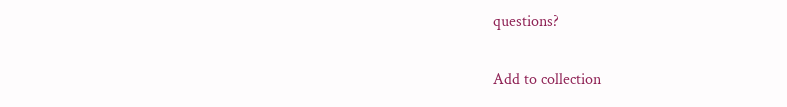questions?

Add to collection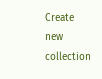Create new collection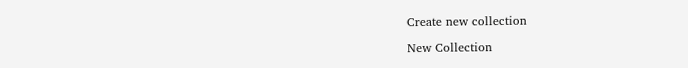Create new collection

New Collection